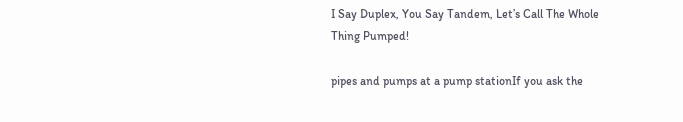I Say Duplex, You Say Tandem, Let’s Call The Whole Thing Pumped!

pipes and pumps at a pump stationIf you ask the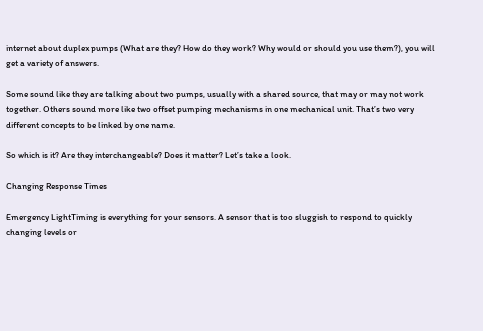internet about duplex pumps (What are they? How do they work? Why would or should you use them?), you will get a variety of answers.

Some sound like they are talking about two pumps, usually with a shared source, that may or may not work together. Others sound more like two offset pumping mechanisms in one mechanical unit. That’s two very different concepts to be linked by one name.

So which is it? Are they interchangeable? Does it matter? Let’s take a look.

Changing Response Times

Emergency LightTiming is everything for your sensors. A sensor that is too sluggish to respond to quickly changing levels or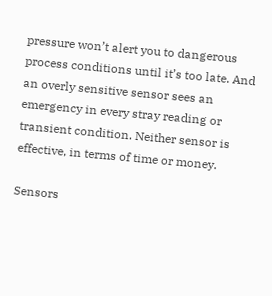pressure won’t alert you to dangerous process conditions until it’s too late. And an overly sensitive sensor sees an emergency in every stray reading or transient condition. Neither sensor is effective, in terms of time or money.

Sensors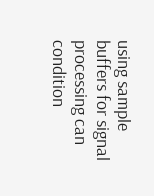using sample buffers for signal processing can condition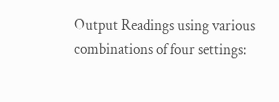Output Readings using various combinations of four settings: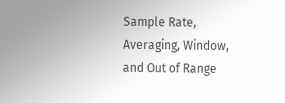Sample Rate, Averaging, Window, and Out of Range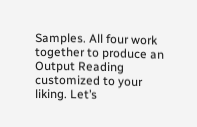Samples. All four work together to produce an Output Reading customized to your liking. Let’s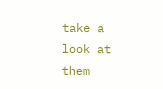take a look at them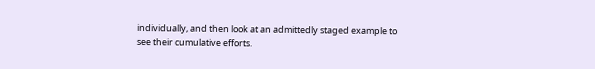individually, and then look at an admittedly staged example to see their cumulative efforts.